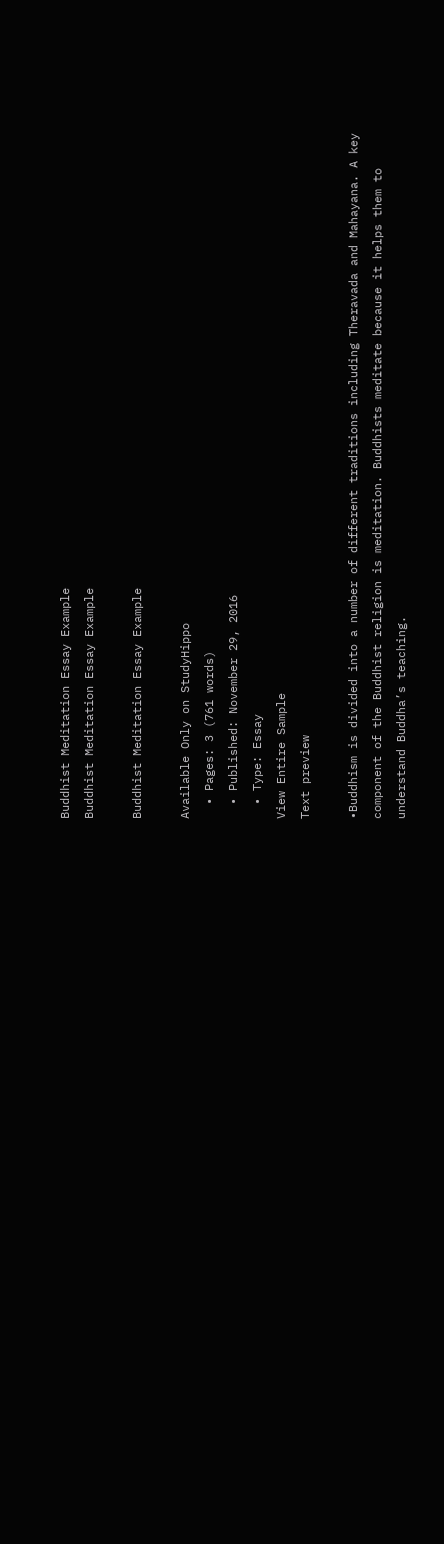Buddhist Meditation Essay Example
Buddhist Meditation Essay Example

Buddhist Meditation Essay Example

Available Only on StudyHippo
  • Pages: 3 (761 words)
  • Published: November 29, 2016
  • Type: Essay
View Entire Sample
Text preview

•Buddhism is divided into a number of different traditions including Theravada and Mahayana. A key component of the Buddhist religion is meditation. Buddhists meditate because it helps them to understand Buddha’s teaching.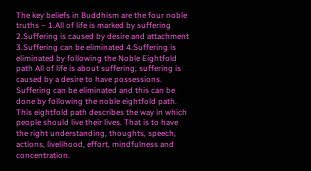The key beliefs in Buddhism are the four noble truths – 1.All of life is marked by suffering 2.Suffering is caused by desire and attachment 3.Suffering can be eliminated 4.Suffering is eliminated by following the Noble Eightfold path All of life is about suffering; suffering is caused by a desire to have possessions. Suffering can be eliminated and this can be done by following the noble eightfold path. This eightfold path describes the way in which people should live their lives. That is to have the right understanding, thoughts, speech, actions, livelihood, effort, mindfulness and concentration.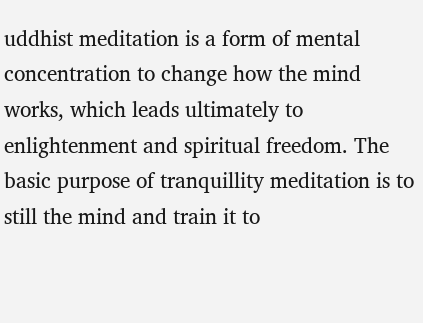uddhist meditation is a form of mental concentration to change how the mind works, which leads ultimately to enlightenment and spiritual freedom. The basic purpose of tranquillity meditation is to still the mind and train it to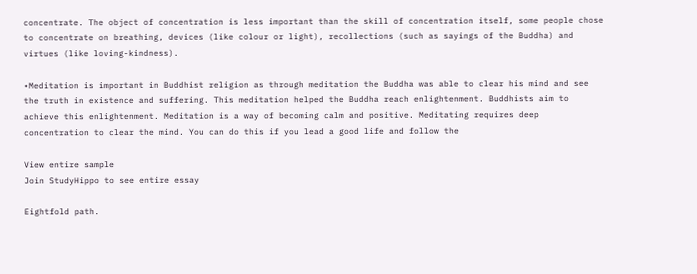concentrate. The object of concentration is less important than the skill of concentration itself, some people chose to concentrate on breathing, devices (like colour or light), recollections (such as sayings of the Buddha) and virtues (like loving-kindness).

•Meditation is important in Buddhist religion as through meditation the Buddha was able to clear his mind and see the truth in existence and suffering. This meditation helped the Buddha reach enlightenment. Buddhists aim to achieve this enlightenment. Meditation is a way of becoming calm and positive. Meditating requires deep concentration to clear the mind. You can do this if you lead a good life and follow the

View entire sample
Join StudyHippo to see entire essay

Eightfold path.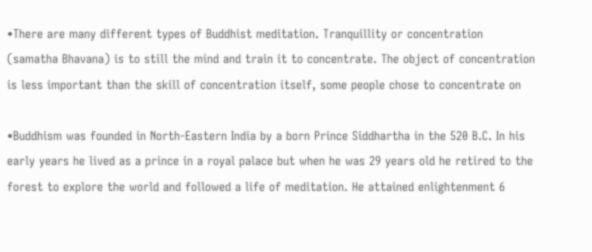•There are many different types of Buddhist meditation. Tranquillity or concentration (samatha Bhavana) is to still the mind and train it to concentrate. The object of concentration is less important than the skill of concentration itself, some people chose to concentrate on

•Buddhism was founded in North-Eastern India by a born Prince Siddhartha in the 520 B.C. In his early years he lived as a prince in a royal palace but when he was 29 years old he retired to the forest to explore the world and followed a life of meditation. He attained enlightenment 6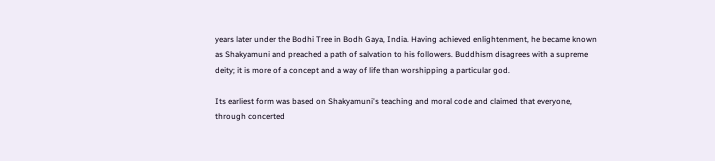years later under the Bodhi Tree in Bodh Gaya, India. Having achieved enlightenment, he became known as Shakyamuni and preached a path of salvation to his followers. Buddhism disagrees with a supreme deity; it is more of a concept and a way of life than worshipping a particular god.

Its earliest form was based on Shakyamuni's teaching and moral code and claimed that everyone, through concerted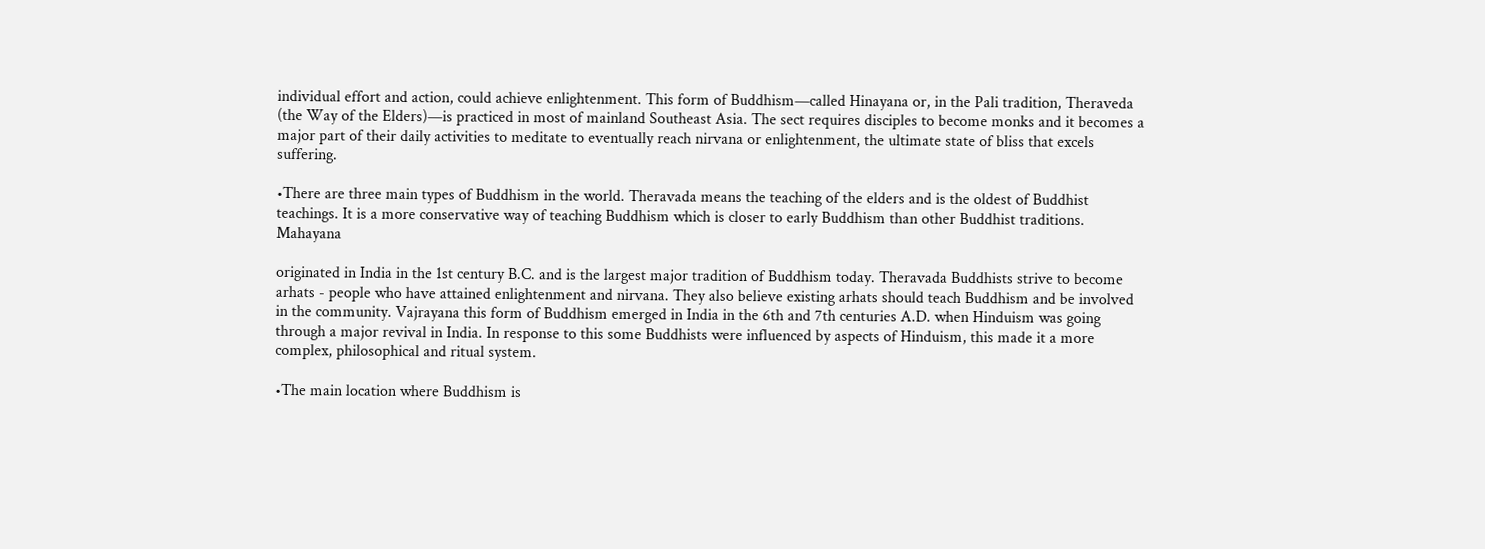individual effort and action, could achieve enlightenment. This form of Buddhism—called Hinayana or, in the Pali tradition, Theraveda (the Way of the Elders)—is practiced in most of mainland Southeast Asia. The sect requires disciples to become monks and it becomes a major part of their daily activities to meditate to eventually reach nirvana or enlightenment, the ultimate state of bliss that excels suffering.

•There are three main types of Buddhism in the world. Theravada means the teaching of the elders and is the oldest of Buddhist teachings. It is a more conservative way of teaching Buddhism which is closer to early Buddhism than other Buddhist traditions. Mahayana

originated in India in the 1st century B.C. and is the largest major tradition of Buddhism today. Theravada Buddhists strive to become arhats - people who have attained enlightenment and nirvana. They also believe existing arhats should teach Buddhism and be involved in the community. Vajrayana this form of Buddhism emerged in India in the 6th and 7th centuries A.D. when Hinduism was going through a major revival in India. In response to this some Buddhists were influenced by aspects of Hinduism, this made it a more complex, philosophical and ritual system.

•The main location where Buddhism is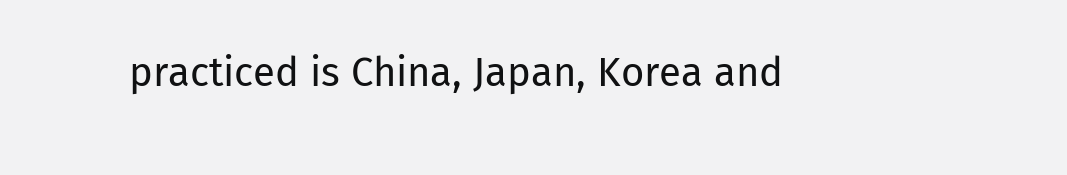practiced is China, Japan, Korea and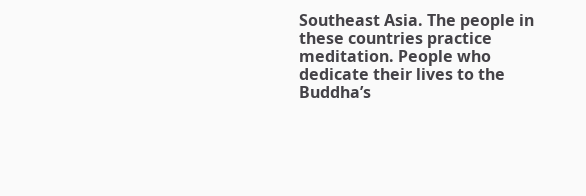Southeast Asia. The people in these countries practice meditation. People who dedicate their lives to the Buddha’s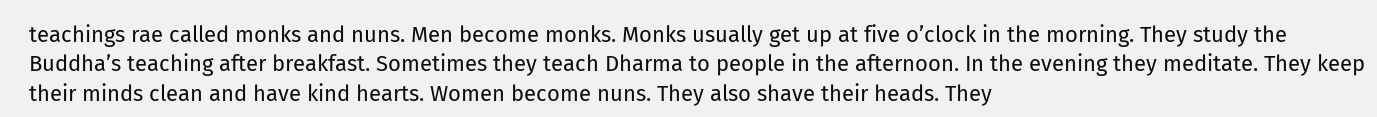teachings rae called monks and nuns. Men become monks. Monks usually get up at five o’clock in the morning. They study the Buddha’s teaching after breakfast. Sometimes they teach Dharma to people in the afternoon. In the evening they meditate. They keep their minds clean and have kind hearts. Women become nuns. They also shave their heads. They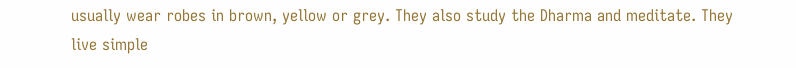usually wear robes in brown, yellow or grey. They also study the Dharma and meditate. They live simple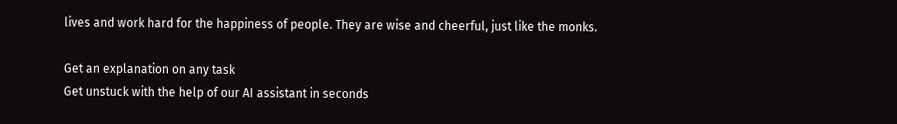lives and work hard for the happiness of people. They are wise and cheerful, just like the monks.

Get an explanation on any task
Get unstuck with the help of our AI assistant in seconds